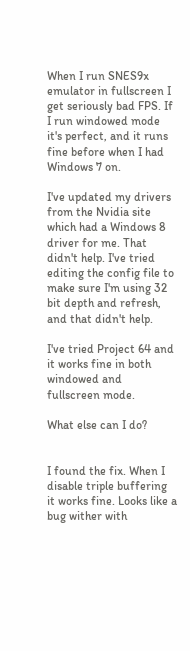When I run SNES9x emulator in fullscreen I get seriously bad FPS. If I run windowed mode it's perfect, and it runs fine before when I had Windows 7 on.

I've updated my drivers from the Nvidia site which had a Windows 8 driver for me. That didn't help. I've tried editing the config file to make sure I'm using 32 bit depth and refresh, and that didn't help.

I've tried Project 64 and it works fine in both windowed and fullscreen mode.

What else can I do?


I found the fix. When I disable triple buffering it works fine. Looks like a bug wither with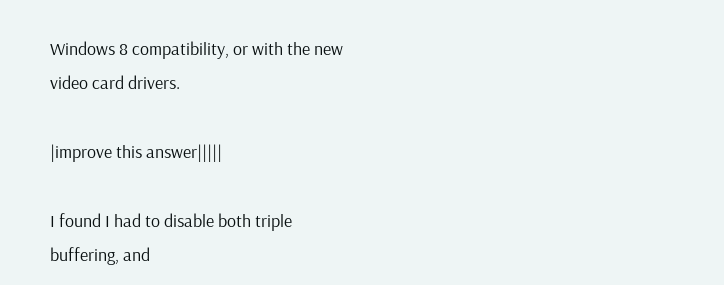Windows 8 compatibility, or with the new video card drivers.

|improve this answer|||||

I found I had to disable both triple buffering, and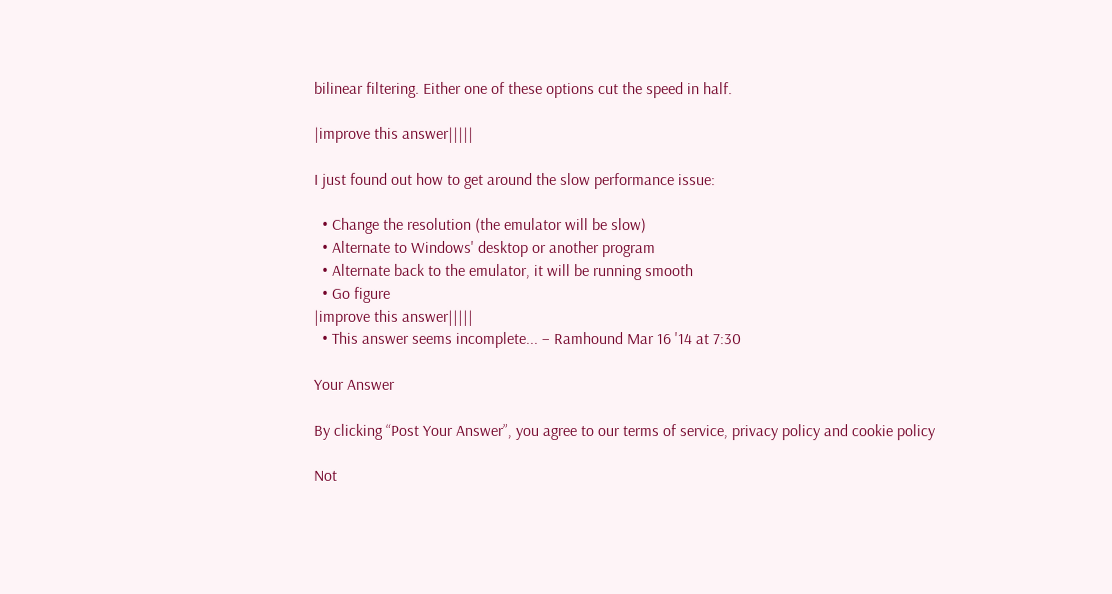bilinear filtering. Either one of these options cut the speed in half.

|improve this answer|||||

I just found out how to get around the slow performance issue:

  • Change the resolution (the emulator will be slow)
  • Alternate to Windows' desktop or another program
  • Alternate back to the emulator, it will be running smooth
  • Go figure
|improve this answer|||||
  • This answer seems incomplete... – Ramhound Mar 16 '14 at 7:30

Your Answer

By clicking “Post Your Answer”, you agree to our terms of service, privacy policy and cookie policy

Not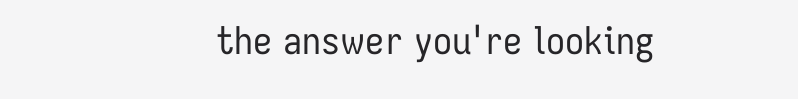the answer you're looking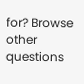for? Browse other questions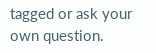tagged or ask your own question.